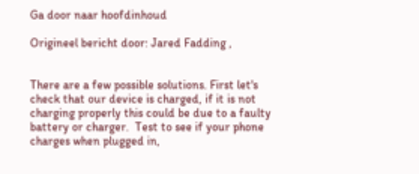Ga door naar hoofdinhoud

Origineel bericht door: Jared Fadding ,


There are a few possible solutions. First let's check that our device is charged, if it is not charging properly this could be due to a faulty battery or charger.  Test to see if your phone charges when plugged in,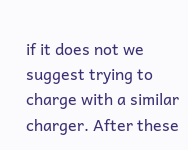if it does not we suggest trying to charge with a similar charger. After these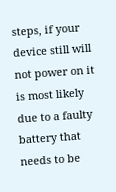steps, if your device still will not power on it is most likely due to a faulty battery that needs to be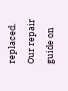replaced. Our repair guide on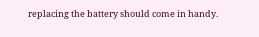replacing the battery should come in handy.